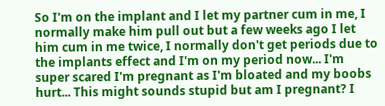So I'm on the implant and I let my partner cum in me, I normally make him pull out but a few weeks ago I let him cum in me twice, I normally don't get periods due to the implants effect and I'm on my period now... I'm super scared I'm pregnant as I'm bloated and my boobs hurt... This might sounds stupid but am I pregnant? I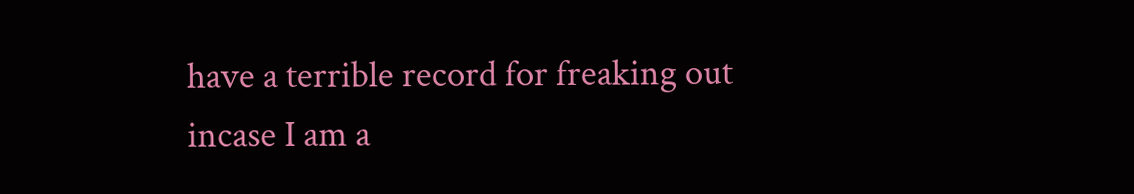have a terrible record for freaking out incase I am a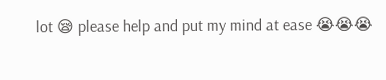lot 😪 please help and put my mind at ease 😭😭😭